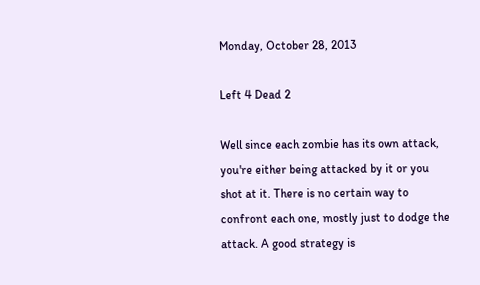Monday, October 28, 2013

Left 4 Dead 2

Well since each zombie has its own attack, you're either being attacked by it or you shot at it. There is no certain way to confront each one, mostly just to dodge the attack. A good strategy is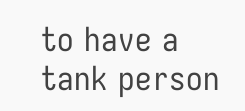to have a tank person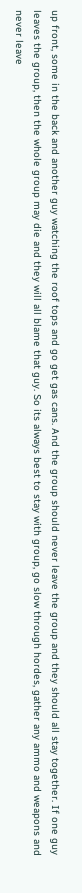up front, some in the back and another guy watching the roof tops and go get gas cans. And the group should never leave the group and they should all stay together. If one guy leaves the group, then the whole group may die and they will all blame that guy. So its always best to stay with group, go slow through hordes, gather any ammo and weapons and never leave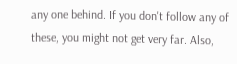any one behind. If you don't follow any of these, you might not get very far. Also,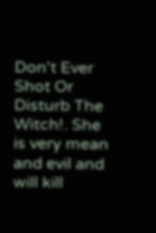Don't Ever Shot Or Disturb The Witch!. She is very mean and evil and will kill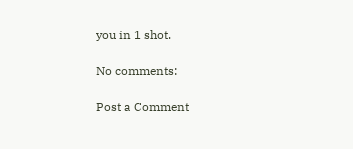you in 1 shot.

No comments:

Post a Comment